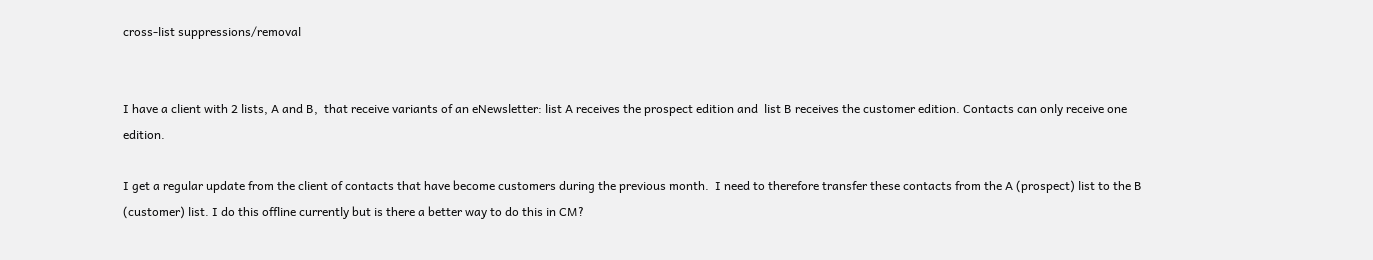cross-list suppressions/removal


I have a client with 2 lists, A and B,  that receive variants of an eNewsletter: list A receives the prospect edition and  list B receives the customer edition. Contacts can only receive one edition.

I get a regular update from the client of contacts that have become customers during the previous month.  I need to therefore transfer these contacts from the A (prospect) list to the B (customer) list. I do this offline currently but is there a better way to do this in CM?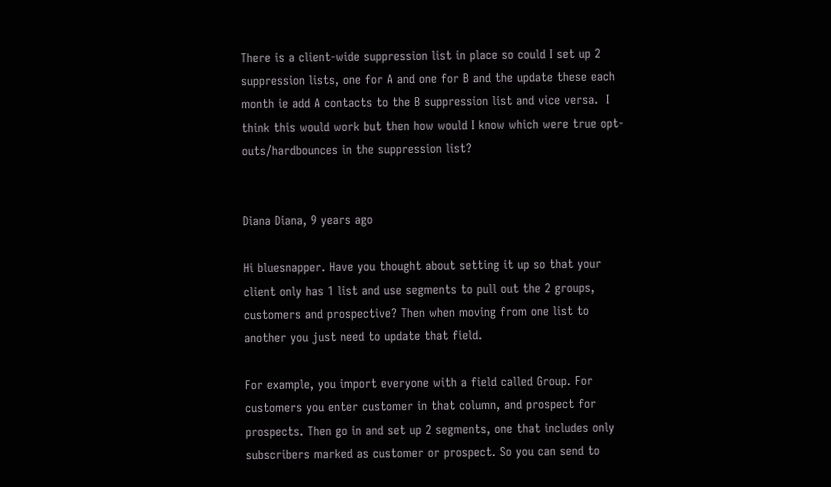There is a client-wide suppression list in place so could I set up 2 suppression lists, one for A and one for B and the update these each month ie add A contacts to the B suppression list and vice versa.  I think this would work but then how would I know which were true opt-outs/hardbounces in the suppression list?


Diana Diana, 9 years ago

Hi bluesnapper. Have you thought about setting it up so that your client only has 1 list and use segments to pull out the 2 groups,  customers and prospective? Then when moving from one list to another you just need to update that field.

For example, you import everyone with a field called Group. For customers you enter customer in that column, and prospect for prospects. Then go in and set up 2 segments, one that includes only subscribers marked as customer or prospect. So you can send to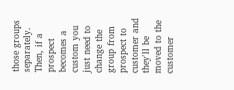those groups separately. Then, if a prospect becomes a custom you just need to change the group from prospect to customer and they'll be moved to the customer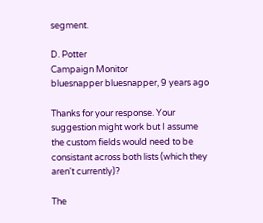segment.

D. Potter
Campaign Monitor
bluesnapper bluesnapper, 9 years ago

Thanks for your response. Your suggestion might work but I assume the custom fields would need to be consistant across both lists (which they aren't currently)?

The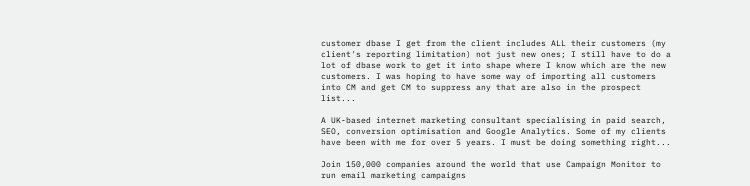customer dbase I get from the client includes ALL their customers (my client's reporting limitation) not just new ones; I still have to do a lot of dbase work to get it into shape where I know which are the new customers. I was hoping to have some way of importing all customers into CM and get CM to suppress any that are also in the prospect list...

A UK-based internet marketing consultant specialising in paid search, SEO, conversion optimisation and Google Analytics. Some of my clients have been with me for over 5 years. I must be doing something right...

Join 150,000 companies around the world that use Campaign Monitor to run email marketing campaigns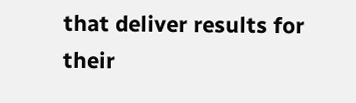that deliver results for their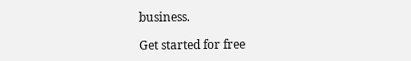business.

Get started for free